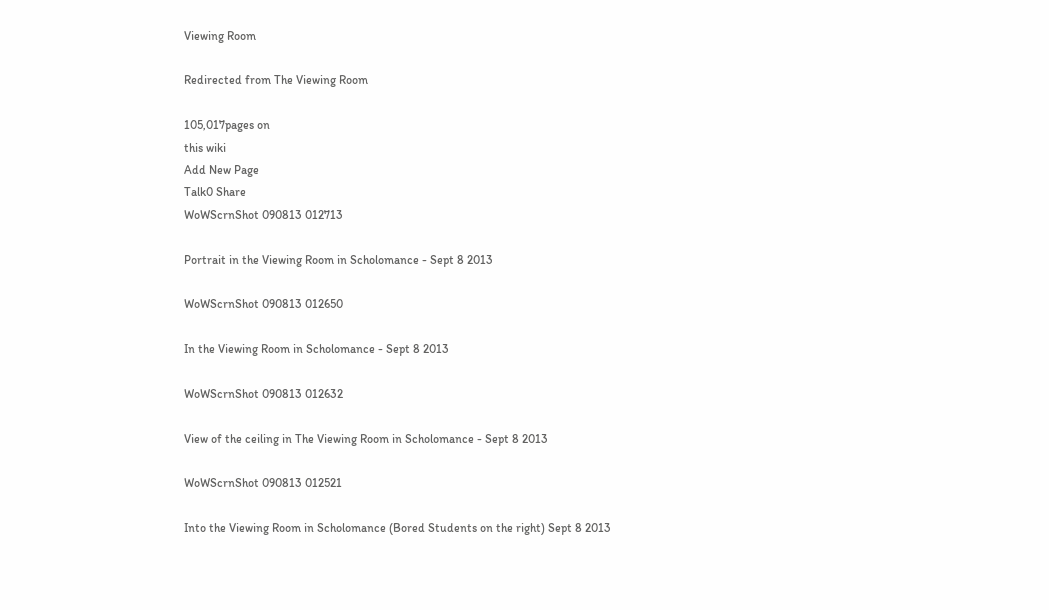Viewing Room

Redirected from The Viewing Room

105,017pages on
this wiki
Add New Page
Talk0 Share
WoWScrnShot 090813 012713

Portrait in the Viewing Room in Scholomance - Sept 8 2013

WoWScrnShot 090813 012650

In the Viewing Room in Scholomance - Sept 8 2013

WoWScrnShot 090813 012632

View of the ceiling in The Viewing Room in Scholomance - Sept 8 2013

WoWScrnShot 090813 012521

Into the Viewing Room in Scholomance (Bored Students on the right) Sept 8 2013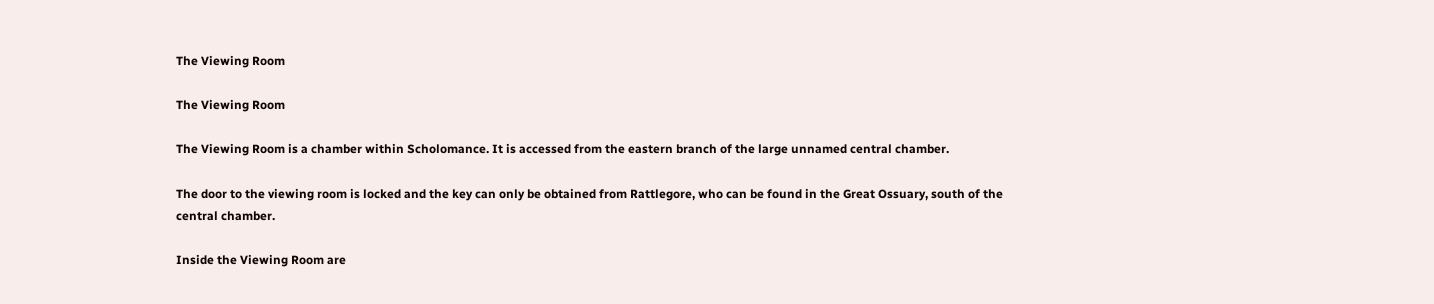The Viewing Room

The Viewing Room

The Viewing Room is a chamber within Scholomance. It is accessed from the eastern branch of the large unnamed central chamber.

The door to the viewing room is locked and the key can only be obtained from Rattlegore, who can be found in the Great Ossuary, south of the central chamber.

Inside the Viewing Room are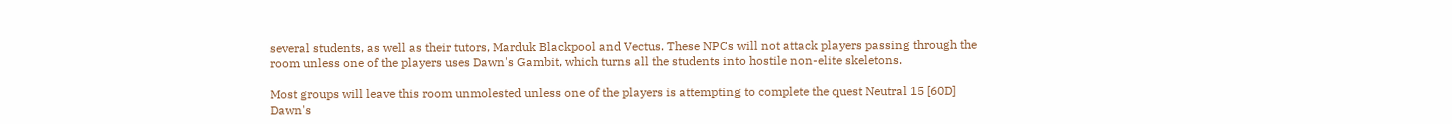several students, as well as their tutors, Marduk Blackpool and Vectus. These NPCs will not attack players passing through the room unless one of the players uses Dawn's Gambit, which turns all the students into hostile non-elite skeletons.

Most groups will leave this room unmolested unless one of the players is attempting to complete the quest Neutral 15 [60D] Dawn's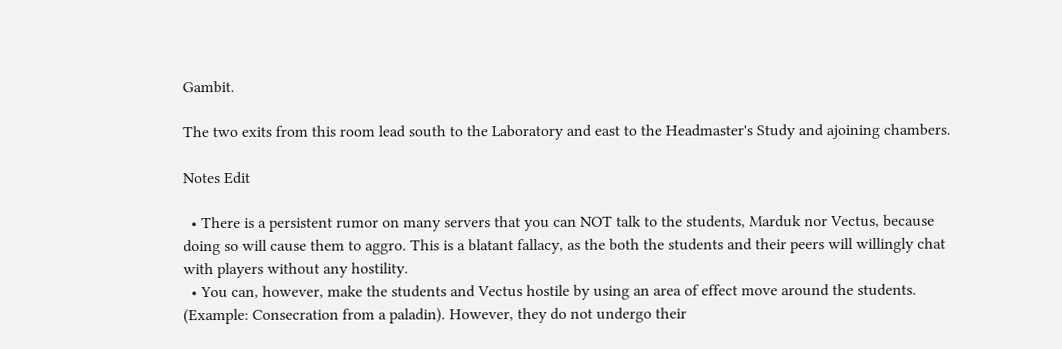Gambit.

The two exits from this room lead south to the Laboratory and east to the Headmaster's Study and ajoining chambers.

Notes Edit

  • There is a persistent rumor on many servers that you can NOT talk to the students, Marduk nor Vectus, because doing so will cause them to aggro. This is a blatant fallacy, as the both the students and their peers will willingly chat with players without any hostility.
  • You can, however, make the students and Vectus hostile by using an area of effect move around the students. (Example: Consecration from a paladin). However, they do not undergo their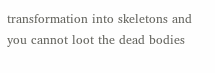transformation into skeletons and you cannot loot the dead bodies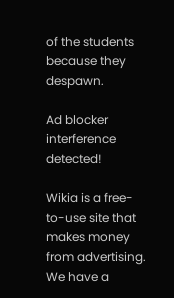of the students because they despawn.

Ad blocker interference detected!

Wikia is a free-to-use site that makes money from advertising. We have a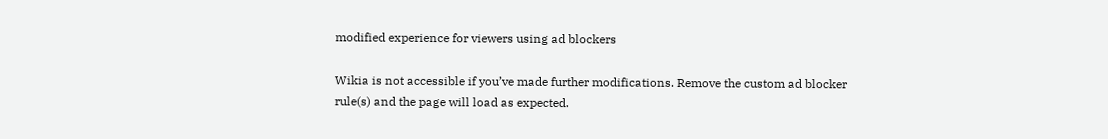modified experience for viewers using ad blockers

Wikia is not accessible if you’ve made further modifications. Remove the custom ad blocker rule(s) and the page will load as expected.